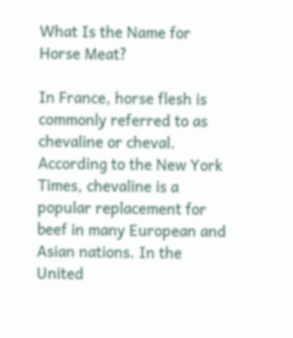What Is the Name for Horse Meat?

In France, horse flesh is commonly referred to as chevaline or cheval. According to the New York Times, chevaline is a popular replacement for beef in many European and Asian nations. In the United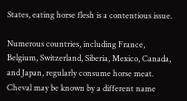States, eating horse flesh is a contentious issue.

Numerous countries, including France, Belgium, Switzerland, Siberia, Mexico, Canada, and Japan, regularly consume horse meat. Cheval may be known by a different name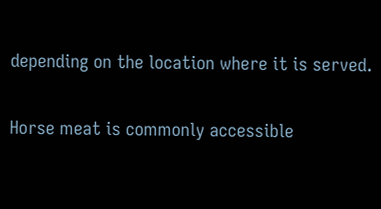depending on the location where it is served.

Horse meat is commonly accessible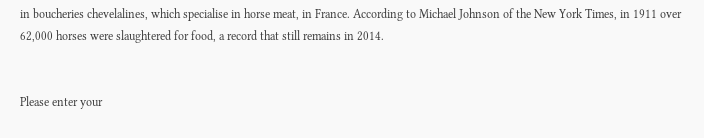in boucheries chevelalines, which specialise in horse meat, in France. According to Michael Johnson of the New York Times, in 1911 over 62,000 horses were slaughtered for food, a record that still remains in 2014.


Please enter your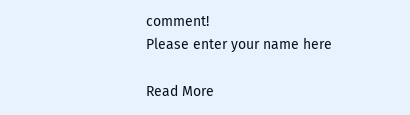comment!
Please enter your name here

Read More